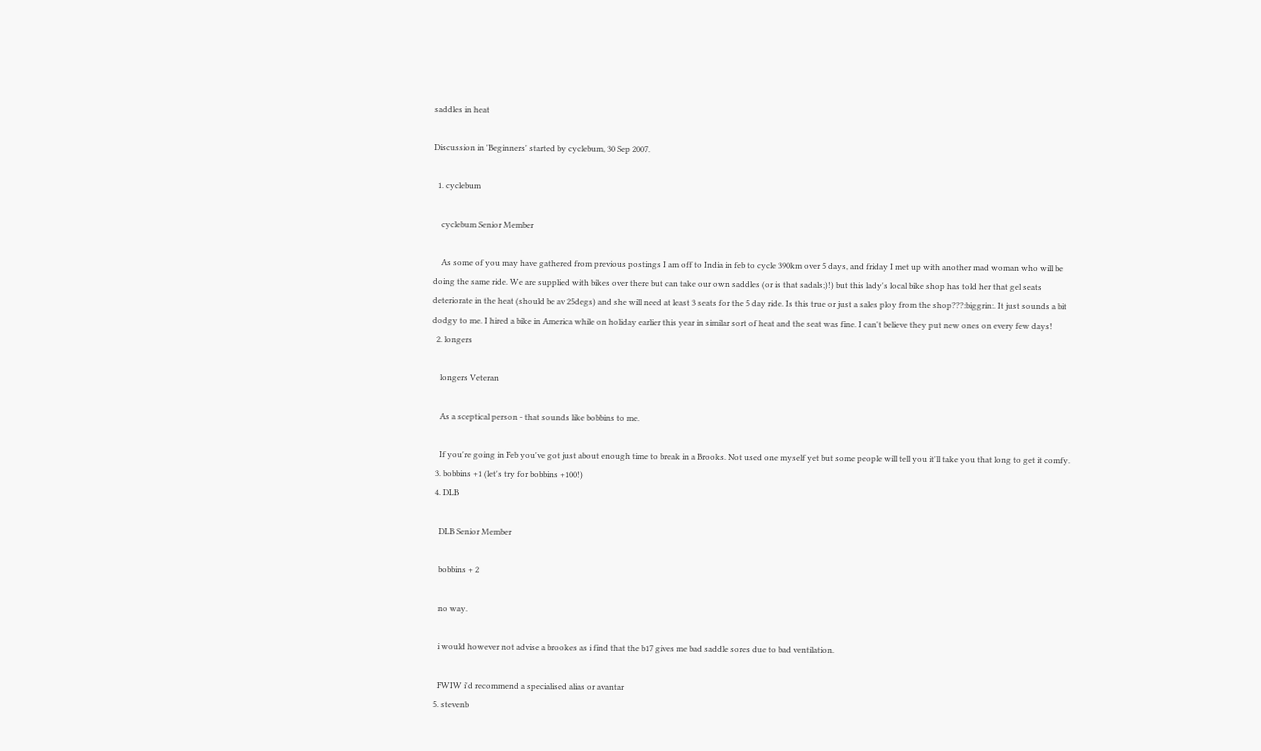saddles in heat

Discussion in 'Beginners' started by cyclebum, 30 Sep 2007.

  1. cyclebum

    cyclebum Senior Member

    As some of you may have gathered from previous postings I am off to India in feb to cycle 390km over 5 days, and friday I met up with another mad woman who will be doing the same ride. We are supplied with bikes over there but can take our own saddles (or is that sadals;)!) but this lady's local bike shop has told her that gel seats deteriorate in the heat (should be av 25degs) and she will need at least 3 seats for the 5 day ride. Is this true or just a sales ploy from the shop???:biggrin:. It just sounds a bit dodgy to me. I hired a bike in America while on holiday earlier this year in similar sort of heat and the seat was fine. I can't believe they put new ones on every few days!
  2. longers

    longers Veteran

    As a sceptical person - that sounds like bobbins to me.

    If you're going in Feb you've got just about enough time to break in a Brooks. Not used one myself yet but some people will tell you it'll take you that long to get it comfy.
  3. bobbins +1 (let's try for bobbins +100!)
  4. DLB

    DLB Senior Member

    bobbins + 2

    no way.

    i would however not advise a brookes as i find that the b17 gives me bad saddle sores due to bad ventilation.

    FWIW i'd recommend a specialised alias or avantar
  5. stevenb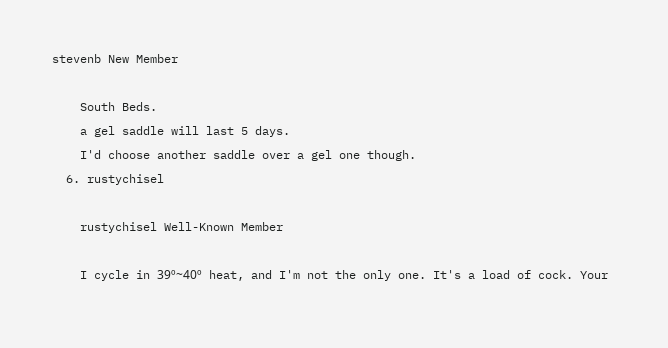stevenb New Member

    South Beds.
    a gel saddle will last 5 days.
    I'd choose another saddle over a gel one though.
  6. rustychisel

    rustychisel Well-Known Member

    I cycle in 39º~40º heat, and I'm not the only one. It's a load of cock. Your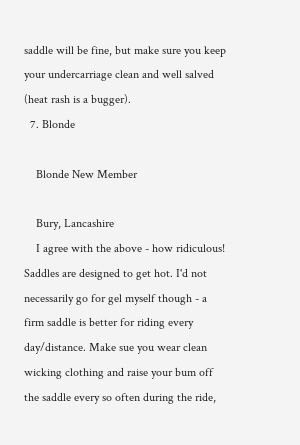saddle will be fine, but make sure you keep your undercarriage clean and well salved (heat rash is a bugger).
  7. Blonde

    Blonde New Member

    Bury, Lancashire
    I agree with the above - how ridiculous! Saddles are designed to get hot. I'd not necessarily go for gel myself though - a firm saddle is better for riding every day/distance. Make sue you wear clean wicking clothing and raise your bum off the saddle every so often during the ride,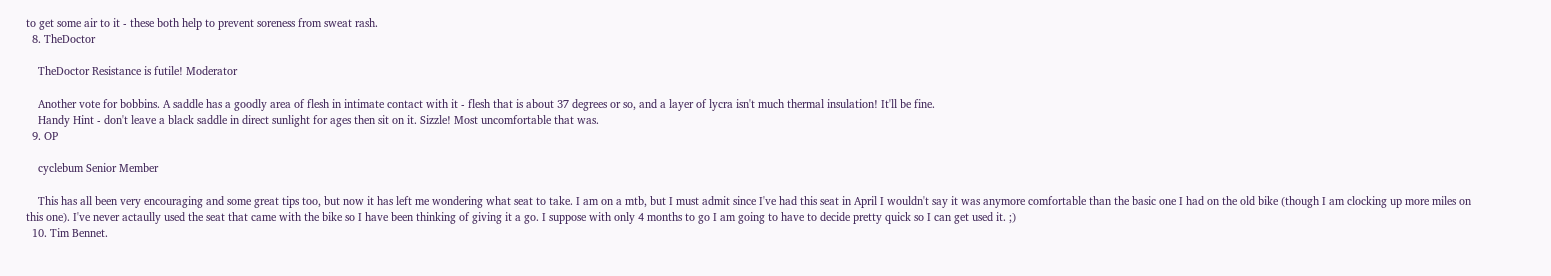to get some air to it - these both help to prevent soreness from sweat rash.
  8. TheDoctor

    TheDoctor Resistance is futile! Moderator

    Another vote for bobbins. A saddle has a goodly area of flesh in intimate contact with it - flesh that is about 37 degrees or so, and a layer of lycra isn't much thermal insulation! It'll be fine.
    Handy Hint - don't leave a black saddle in direct sunlight for ages then sit on it. Sizzle! Most uncomfortable that was.
  9. OP

    cyclebum Senior Member

    This has all been very encouraging and some great tips too, but now it has left me wondering what seat to take. I am on a mtb, but I must admit since I've had this seat in April I wouldn't say it was anymore comfortable than the basic one I had on the old bike (though I am clocking up more miles on this one). I've never actaully used the seat that came with the bike so I have been thinking of giving it a go. I suppose with only 4 months to go I am going to have to decide pretty quick so I can get used it. ;)
  10. Tim Bennet.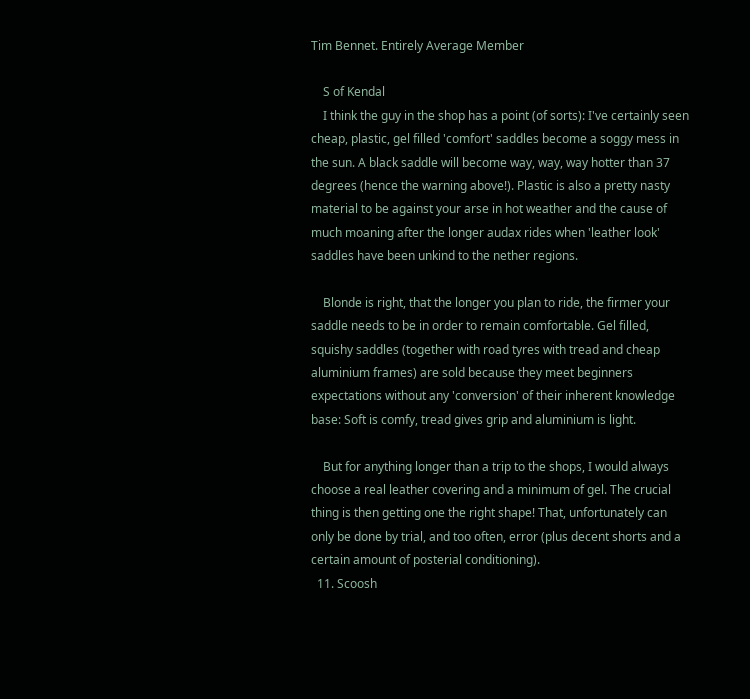Tim Bennet. Entirely Average Member

    S of Kendal
    I think the guy in the shop has a point (of sorts): I've certainly seen cheap, plastic, gel filled 'comfort' saddles become a soggy mess in the sun. A black saddle will become way, way, way hotter than 37 degrees (hence the warning above!). Plastic is also a pretty nasty material to be against your arse in hot weather and the cause of much moaning after the longer audax rides when 'leather look' saddles have been unkind to the nether regions.

    Blonde is right, that the longer you plan to ride, the firmer your saddle needs to be in order to remain comfortable. Gel filled, squishy saddles (together with road tyres with tread and cheap aluminium frames) are sold because they meet beginners expectations without any 'conversion' of their inherent knowledge base: Soft is comfy, tread gives grip and aluminium is light.

    But for anything longer than a trip to the shops, I would always choose a real leather covering and a minimum of gel. The crucial thing is then getting one the right shape! That, unfortunately can only be done by trial, and too often, error (plus decent shorts and a certain amount of posterial conditioning).
  11. Scoosh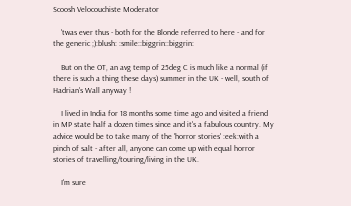Scoosh Velocouchiste Moderator

    'twas ever thus - both for the Blonde referred to here - and for the generic ;):blush: :smile::biggrin::biggrin:

    But on the OT, an avg temp of 25deg C is much like a normal (if there is such a thing these days) summer in the UK - well, south of Hadrian's Wall anyway !

    I lived in India for 18 months some time ago and visited a friend in MP state half a dozen times since and it's a fabulous country. My advice would be to take many of the 'horror stories' :eek:with a pinch of salt - after all, anyone can come up with equal horror stories of travelling/touring/living in the UK.

    I'm sure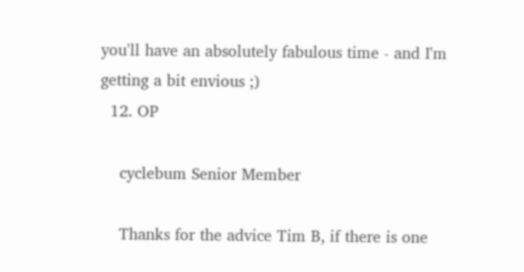you'll have an absolutely fabulous time - and I'm getting a bit envious ;)
  12. OP

    cyclebum Senior Member

    Thanks for the advice Tim B, if there is one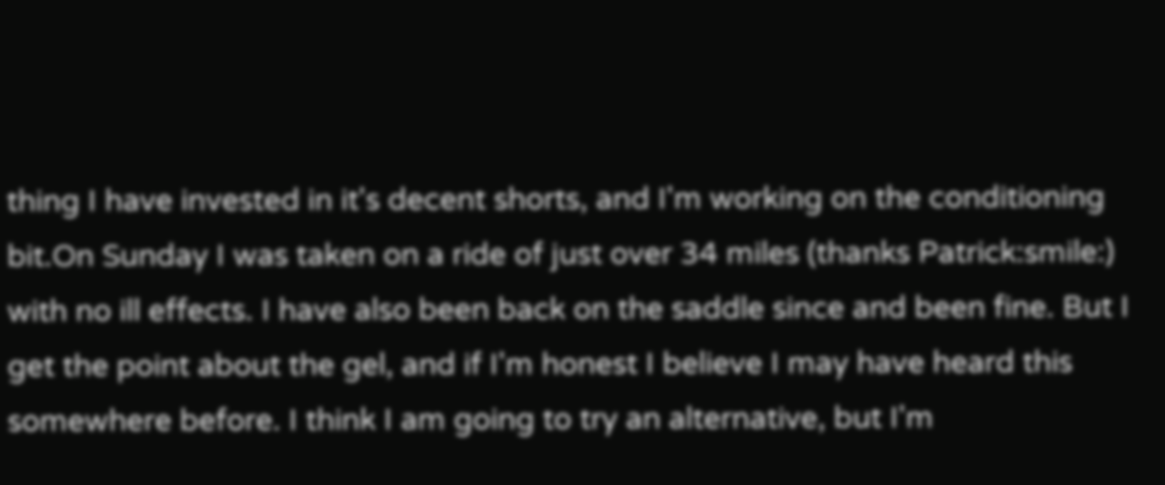thing I have invested in it's decent shorts, and I'm working on the conditioning bit.On Sunday I was taken on a ride of just over 34 miles (thanks Patrick:smile:) with no ill effects. I have also been back on the saddle since and been fine. But I get the point about the gel, and if I'm honest I believe I may have heard this somewhere before. I think I am going to try an alternative, but I'm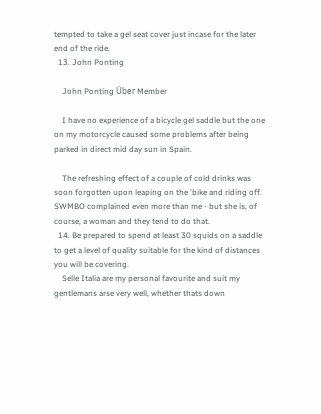tempted to take a gel seat cover just incase for the later end of the ride.
  13. John Ponting

    John Ponting Über Member

    I have no experience of a bicycle gel saddle but the one on my motorcycle caused some problems after being parked in direct mid day sun in Spain.

    The refreshing effect of a couple of cold drinks was soon forgotten upon leaping on the 'bike and riding off. SWMBO complained even more than me - but she is, of course, a woman and they tend to do that.
  14. Be prepared to spend at least 30 squids on a saddle to get a level of quality suitable for the kind of distances you will be covering.
    Selle Italia are my personal favourite and suit my gentlemans arse very well, whether thats down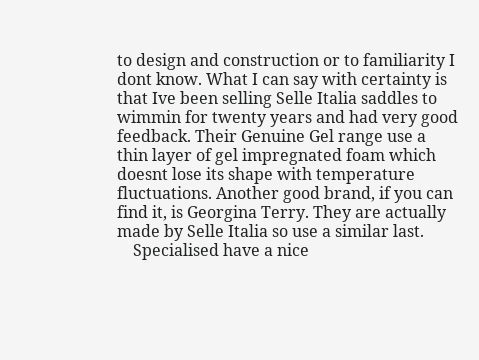to design and construction or to familiarity I dont know. What I can say with certainty is that Ive been selling Selle Italia saddles to wimmin for twenty years and had very good feedback. Their Genuine Gel range use a thin layer of gel impregnated foam which doesnt lose its shape with temperature fluctuations. Another good brand, if you can find it, is Georgina Terry. They are actually made by Selle Italia so use a similar last.
    Specialised have a nice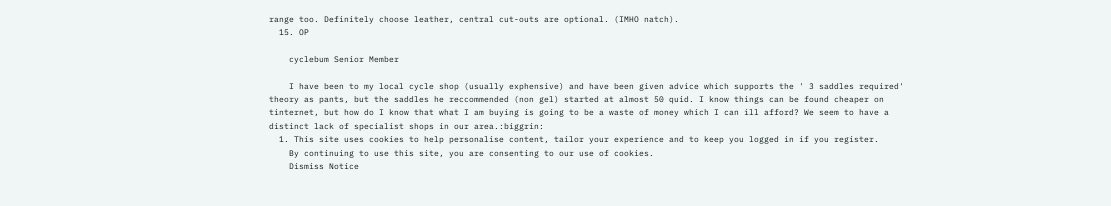range too. Definitely choose leather, central cut-outs are optional. (IMHO natch).
  15. OP

    cyclebum Senior Member

    I have been to my local cycle shop (usually exphensive) and have been given advice which supports the ' 3 saddles required' theory as pants, but the saddles he reccommended (non gel) started at almost 50 quid. I know things can be found cheaper on tinternet, but how do I know that what I am buying is going to be a waste of money which I can ill afford? We seem to have a distinct lack of specialist shops in our area.:biggrin:
  1. This site uses cookies to help personalise content, tailor your experience and to keep you logged in if you register.
    By continuing to use this site, you are consenting to our use of cookies.
    Dismiss Notice